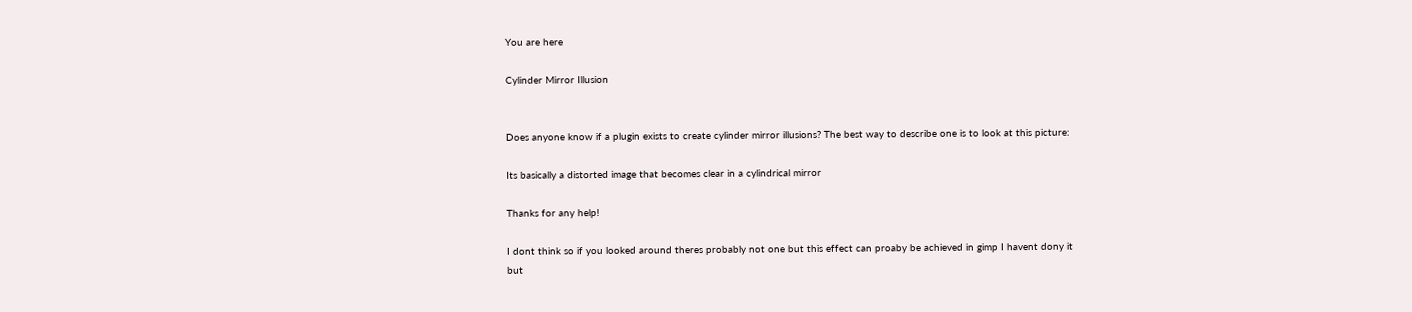You are here

Cylinder Mirror Illusion


Does anyone know if a plugin exists to create cylinder mirror illusions? The best way to describe one is to look at this picture:

Its basically a distorted image that becomes clear in a cylindrical mirror

Thanks for any help!

I dont think so if you looked around theres probably not one but this effect can proaby be achieved in gimp I havent dony it but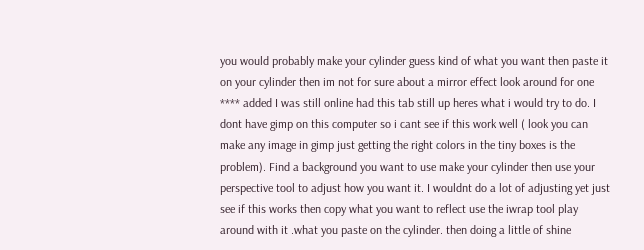you would probably make your cylinder guess kind of what you want then paste it on your cylinder then im not for sure about a mirror effect look around for one **** added I was still online had this tab still up heres what i would try to do. I dont have gimp on this computer so i cant see if this work well ( look you can make any image in gimp just getting the right colors in the tiny boxes is the problem). Find a background you want to use make your cylinder then use your perspective tool to adjust how you want it. I wouldnt do a lot of adjusting yet just see if this works then copy what you want to reflect use the iwrap tool play around with it .what you paste on the cylinder. then doing a little of shine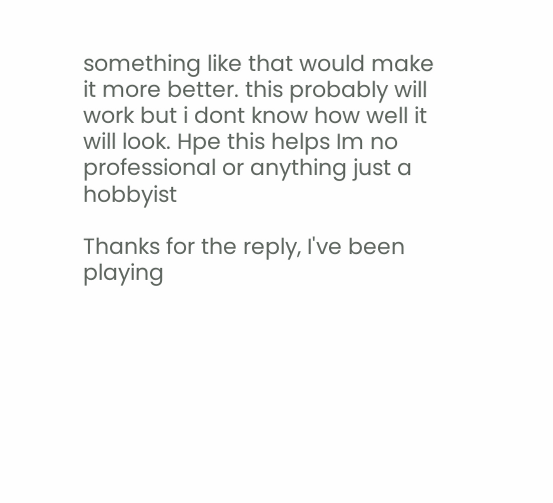something like that would make it more better. this probably will work but i dont know how well it will look. Hpe this helps Im no professional or anything just a hobbyist

Thanks for the reply, I've been playing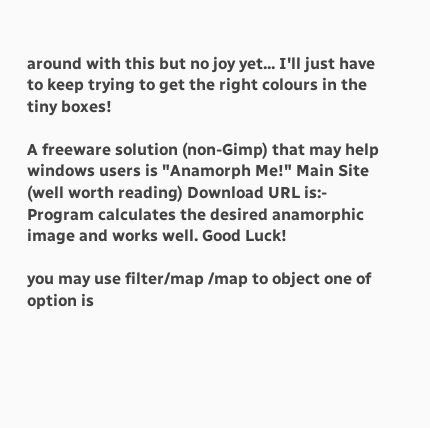around with this but no joy yet... I'll just have to keep trying to get the right colours in the tiny boxes!

A freeware solution (non-Gimp) that may help windows users is "Anamorph Me!" Main Site (well worth reading) Download URL is:- Program calculates the desired anamorphic image and works well. Good Luck!

you may use filter/map /map to object one of option is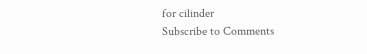for cilinder
Subscribe to Comments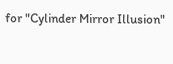for "Cylinder Mirror Illusion"